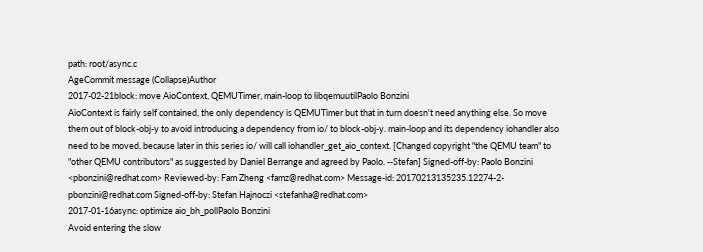path: root/async.c
AgeCommit message (Collapse)Author
2017-02-21block: move AioContext, QEMUTimer, main-loop to libqemuutilPaolo Bonzini
AioContext is fairly self contained, the only dependency is QEMUTimer but that in turn doesn't need anything else. So move them out of block-obj-y to avoid introducing a dependency from io/ to block-obj-y. main-loop and its dependency iohandler also need to be moved, because later in this series io/ will call iohandler_get_aio_context. [Changed copyright "the QEMU team" to "other QEMU contributors" as suggested by Daniel Berrange and agreed by Paolo. --Stefan] Signed-off-by: Paolo Bonzini <pbonzini@redhat.com> Reviewed-by: Fam Zheng <famz@redhat.com> Message-id: 20170213135235.12274-2-pbonzini@redhat.com Signed-off-by: Stefan Hajnoczi <stefanha@redhat.com>
2017-01-16async: optimize aio_bh_pollPaolo Bonzini
Avoid entering the slow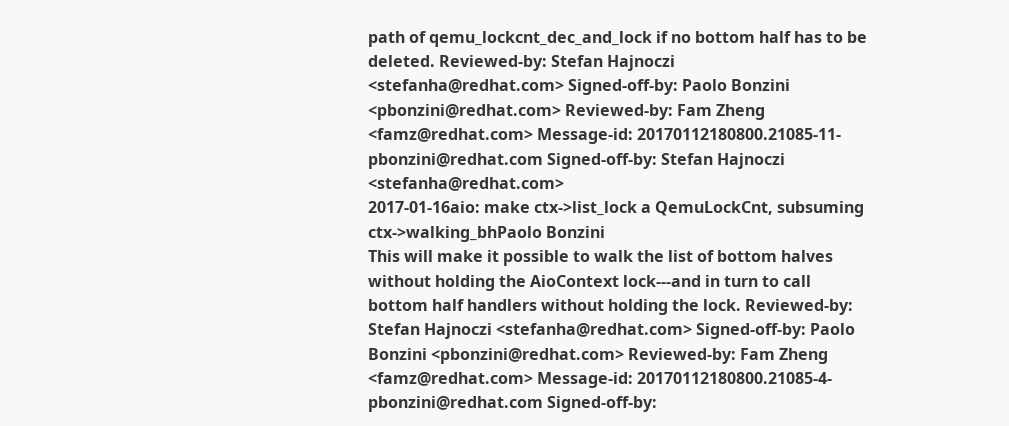path of qemu_lockcnt_dec_and_lock if no bottom half has to be deleted. Reviewed-by: Stefan Hajnoczi <stefanha@redhat.com> Signed-off-by: Paolo Bonzini <pbonzini@redhat.com> Reviewed-by: Fam Zheng <famz@redhat.com> Message-id: 20170112180800.21085-11-pbonzini@redhat.com Signed-off-by: Stefan Hajnoczi <stefanha@redhat.com>
2017-01-16aio: make ctx->list_lock a QemuLockCnt, subsuming ctx->walking_bhPaolo Bonzini
This will make it possible to walk the list of bottom halves without holding the AioContext lock---and in turn to call bottom half handlers without holding the lock. Reviewed-by: Stefan Hajnoczi <stefanha@redhat.com> Signed-off-by: Paolo Bonzini <pbonzini@redhat.com> Reviewed-by: Fam Zheng <famz@redhat.com> Message-id: 20170112180800.21085-4-pbonzini@redhat.com Signed-off-by: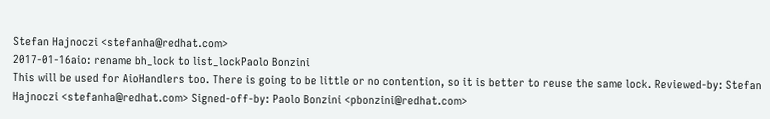Stefan Hajnoczi <stefanha@redhat.com>
2017-01-16aio: rename bh_lock to list_lockPaolo Bonzini
This will be used for AioHandlers too. There is going to be little or no contention, so it is better to reuse the same lock. Reviewed-by: Stefan Hajnoczi <stefanha@redhat.com> Signed-off-by: Paolo Bonzini <pbonzini@redhat.com>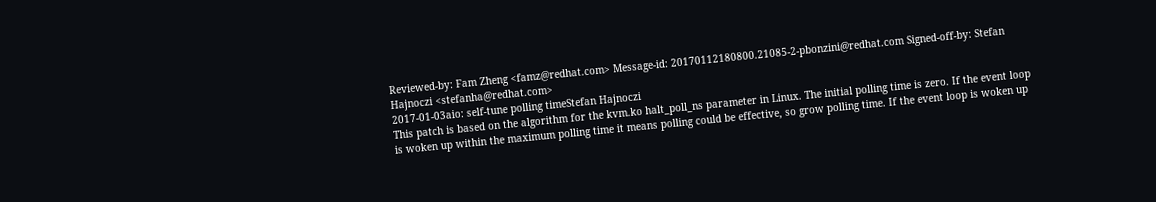Reviewed-by: Fam Zheng <famz@redhat.com> Message-id: 20170112180800.21085-2-pbonzini@redhat.com Signed-off-by: Stefan Hajnoczi <stefanha@redhat.com>
2017-01-03aio: self-tune polling timeStefan Hajnoczi
This patch is based on the algorithm for the kvm.ko halt_poll_ns parameter in Linux. The initial polling time is zero. If the event loop is woken up within the maximum polling time it means polling could be effective, so grow polling time. If the event loop is woken up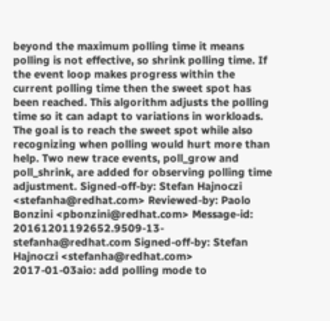beyond the maximum polling time it means polling is not effective, so shrink polling time. If the event loop makes progress within the current polling time then the sweet spot has been reached. This algorithm adjusts the polling time so it can adapt to variations in workloads. The goal is to reach the sweet spot while also recognizing when polling would hurt more than help. Two new trace events, poll_grow and poll_shrink, are added for observing polling time adjustment. Signed-off-by: Stefan Hajnoczi <stefanha@redhat.com> Reviewed-by: Paolo Bonzini <pbonzini@redhat.com> Message-id: 20161201192652.9509-13-stefanha@redhat.com Signed-off-by: Stefan Hajnoczi <stefanha@redhat.com>
2017-01-03aio: add polling mode to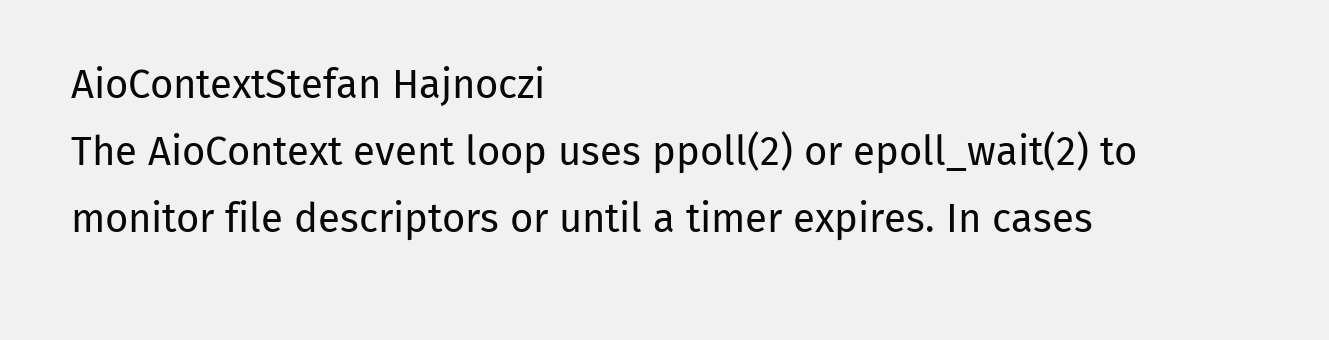AioContextStefan Hajnoczi
The AioContext event loop uses ppoll(2) or epoll_wait(2) to monitor file descriptors or until a timer expires. In cases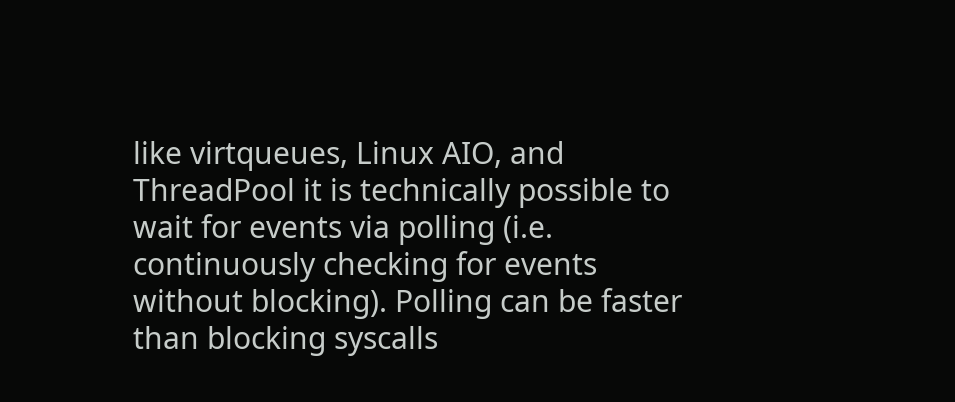like virtqueues, Linux AIO, and ThreadPool it is technically possible to wait for events via polling (i.e. continuously checking for events without blocking). Polling can be faster than blocking syscalls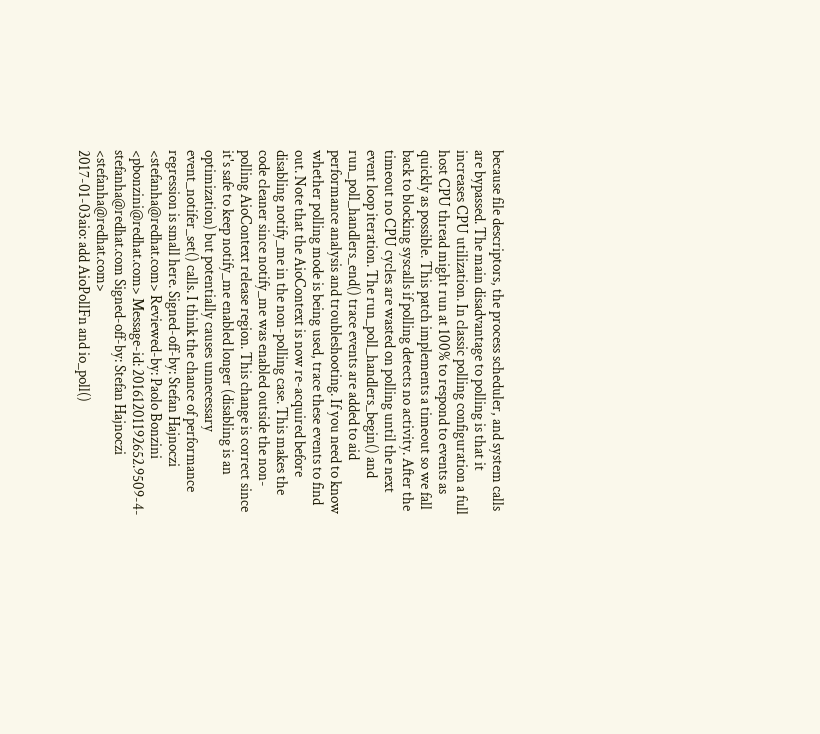because file descriptors, the process scheduler, and system calls are bypassed. The main disadvantage to polling is that it increases CPU utilization. In classic polling configuration a full host CPU thread might run at 100% to respond to events as quickly as possible. This patch implements a timeout so we fall back to blocking syscalls if polling detects no activity. After the timeout no CPU cycles are wasted on polling until the next event loop iteration. The run_poll_handlers_begin() and run_poll_handlers_end() trace events are added to aid performance analysis and troubleshooting. If you need to know whether polling mode is being used, trace these events to find out. Note that the AioContext is now re-acquired before disabling notify_me in the non-polling case. This makes the code cleaner since notify_me was enabled outside the non-polling AioContext release region. This change is correct since it's safe to keep notify_me enabled longer (disabling is an optimization) but potentially causes unnecessary event_notifer_set() calls. I think the chance of performance regression is small here. Signed-off-by: Stefan Hajnoczi <stefanha@redhat.com> Reviewed-by: Paolo Bonzini <pbonzini@redhat.com> Message-id: 20161201192652.9509-4-stefanha@redhat.com Signed-off-by: Stefan Hajnoczi <stefanha@redhat.com>
2017-01-03aio: add AioPollFn and io_poll()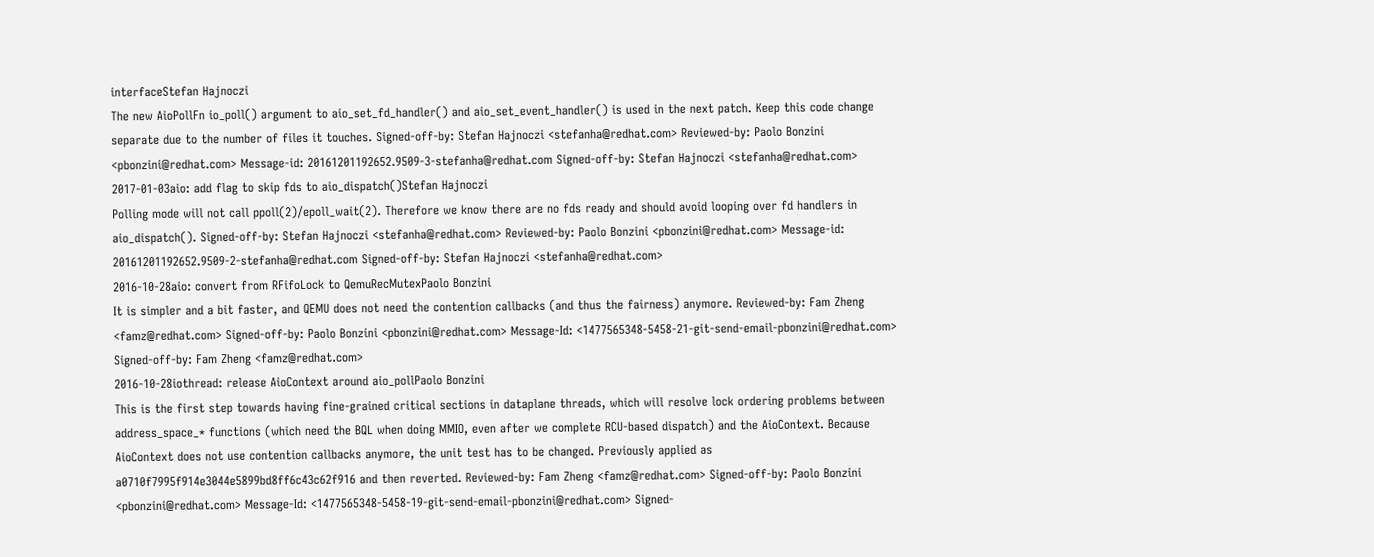interfaceStefan Hajnoczi
The new AioPollFn io_poll() argument to aio_set_fd_handler() and aio_set_event_handler() is used in the next patch. Keep this code change separate due to the number of files it touches. Signed-off-by: Stefan Hajnoczi <stefanha@redhat.com> Reviewed-by: Paolo Bonzini <pbonzini@redhat.com> Message-id: 20161201192652.9509-3-stefanha@redhat.com Signed-off-by: Stefan Hajnoczi <stefanha@redhat.com>
2017-01-03aio: add flag to skip fds to aio_dispatch()Stefan Hajnoczi
Polling mode will not call ppoll(2)/epoll_wait(2). Therefore we know there are no fds ready and should avoid looping over fd handlers in aio_dispatch(). Signed-off-by: Stefan Hajnoczi <stefanha@redhat.com> Reviewed-by: Paolo Bonzini <pbonzini@redhat.com> Message-id: 20161201192652.9509-2-stefanha@redhat.com Signed-off-by: Stefan Hajnoczi <stefanha@redhat.com>
2016-10-28aio: convert from RFifoLock to QemuRecMutexPaolo Bonzini
It is simpler and a bit faster, and QEMU does not need the contention callbacks (and thus the fairness) anymore. Reviewed-by: Fam Zheng <famz@redhat.com> Signed-off-by: Paolo Bonzini <pbonzini@redhat.com> Message-Id: <1477565348-5458-21-git-send-email-pbonzini@redhat.com> Signed-off-by: Fam Zheng <famz@redhat.com>
2016-10-28iothread: release AioContext around aio_pollPaolo Bonzini
This is the first step towards having fine-grained critical sections in dataplane threads, which will resolve lock ordering problems between address_space_* functions (which need the BQL when doing MMIO, even after we complete RCU-based dispatch) and the AioContext. Because AioContext does not use contention callbacks anymore, the unit test has to be changed. Previously applied as a0710f7995f914e3044e5899bd8ff6c43c62f916 and then reverted. Reviewed-by: Fam Zheng <famz@redhat.com> Signed-off-by: Paolo Bonzini <pbonzini@redhat.com> Message-Id: <1477565348-5458-19-git-send-email-pbonzini@redhat.com> Signed-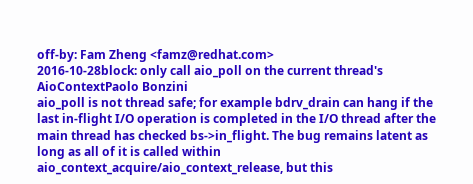off-by: Fam Zheng <famz@redhat.com>
2016-10-28block: only call aio_poll on the current thread's AioContextPaolo Bonzini
aio_poll is not thread safe; for example bdrv_drain can hang if the last in-flight I/O operation is completed in the I/O thread after the main thread has checked bs->in_flight. The bug remains latent as long as all of it is called within aio_context_acquire/aio_context_release, but this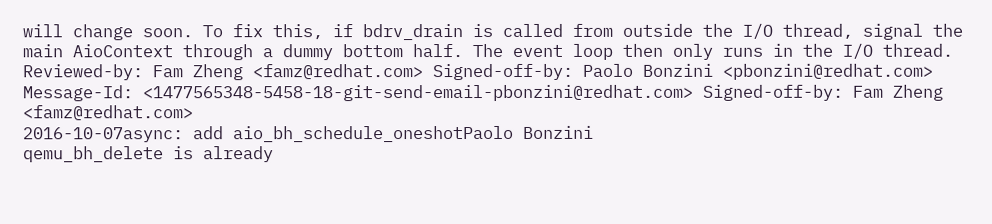will change soon. To fix this, if bdrv_drain is called from outside the I/O thread, signal the main AioContext through a dummy bottom half. The event loop then only runs in the I/O thread. Reviewed-by: Fam Zheng <famz@redhat.com> Signed-off-by: Paolo Bonzini <pbonzini@redhat.com> Message-Id: <1477565348-5458-18-git-send-email-pbonzini@redhat.com> Signed-off-by: Fam Zheng <famz@redhat.com>
2016-10-07async: add aio_bh_schedule_oneshotPaolo Bonzini
qemu_bh_delete is already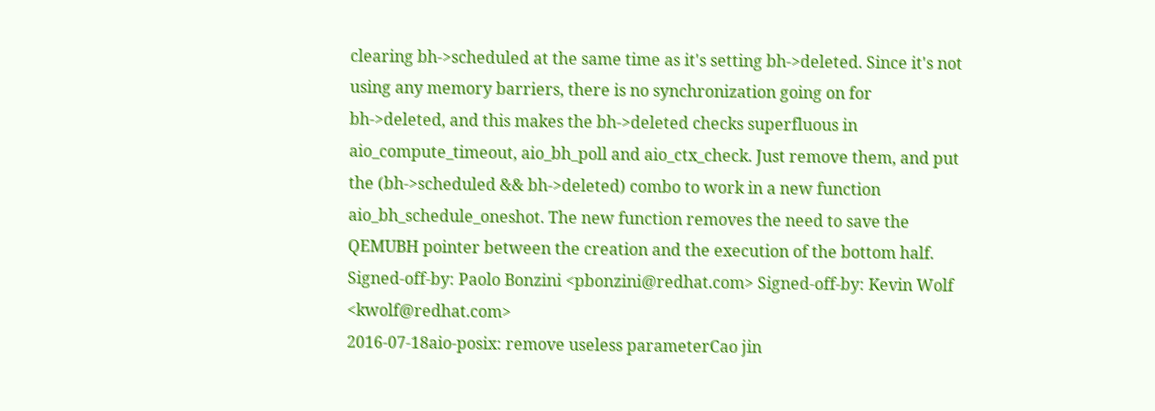clearing bh->scheduled at the same time as it's setting bh->deleted. Since it's not using any memory barriers, there is no synchronization going on for bh->deleted, and this makes the bh->deleted checks superfluous in aio_compute_timeout, aio_bh_poll and aio_ctx_check. Just remove them, and put the (bh->scheduled && bh->deleted) combo to work in a new function aio_bh_schedule_oneshot. The new function removes the need to save the QEMUBH pointer between the creation and the execution of the bottom half. Signed-off-by: Paolo Bonzini <pbonzini@redhat.com> Signed-off-by: Kevin Wolf <kwolf@redhat.com>
2016-07-18aio-posix: remove useless parameterCao jin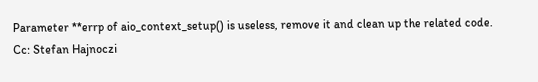Parameter **errp of aio_context_setup() is useless, remove it and clean up the related code. Cc: Stefan Hajnoczi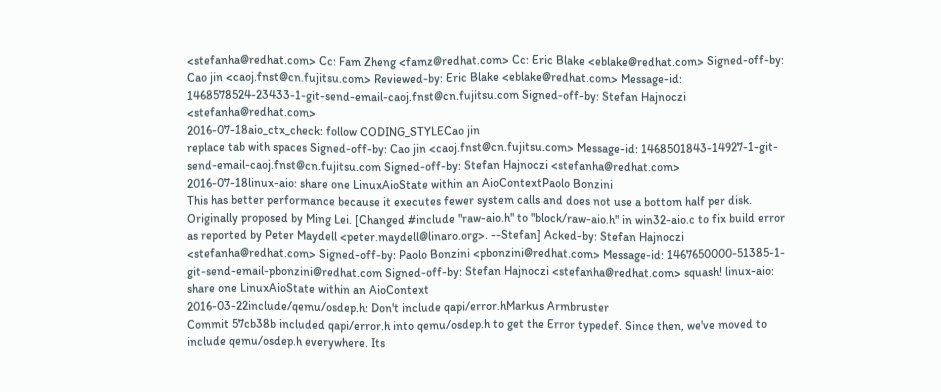<stefanha@redhat.com> Cc: Fam Zheng <famz@redhat.com> Cc: Eric Blake <eblake@redhat.com> Signed-off-by: Cao jin <caoj.fnst@cn.fujitsu.com> Reviewed-by: Eric Blake <eblake@redhat.com> Message-id: 1468578524-23433-1-git-send-email-caoj.fnst@cn.fujitsu.com Signed-off-by: Stefan Hajnoczi <stefanha@redhat.com>
2016-07-18aio_ctx_check: follow CODING_STYLECao jin
replace tab with spaces Signed-off-by: Cao jin <caoj.fnst@cn.fujitsu.com> Message-id: 1468501843-14927-1-git-send-email-caoj.fnst@cn.fujitsu.com Signed-off-by: Stefan Hajnoczi <stefanha@redhat.com>
2016-07-18linux-aio: share one LinuxAioState within an AioContextPaolo Bonzini
This has better performance because it executes fewer system calls and does not use a bottom half per disk. Originally proposed by Ming Lei. [Changed #include "raw-aio.h" to "block/raw-aio.h" in win32-aio.c to fix build error as reported by Peter Maydell <peter.maydell@linaro.org>. --Stefan] Acked-by: Stefan Hajnoczi <stefanha@redhat.com> Signed-off-by: Paolo Bonzini <pbonzini@redhat.com> Message-id: 1467650000-51385-1-git-send-email-pbonzini@redhat.com Signed-off-by: Stefan Hajnoczi <stefanha@redhat.com> squash! linux-aio: share one LinuxAioState within an AioContext
2016-03-22include/qemu/osdep.h: Don't include qapi/error.hMarkus Armbruster
Commit 57cb38b included qapi/error.h into qemu/osdep.h to get the Error typedef. Since then, we've moved to include qemu/osdep.h everywhere. Its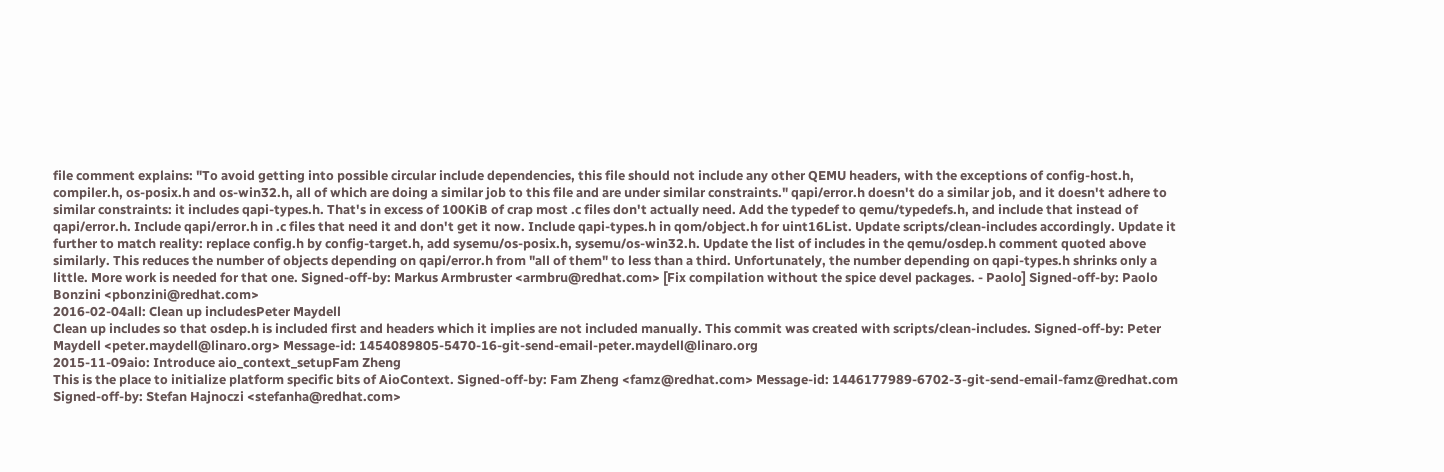file comment explains: "To avoid getting into possible circular include dependencies, this file should not include any other QEMU headers, with the exceptions of config-host.h, compiler.h, os-posix.h and os-win32.h, all of which are doing a similar job to this file and are under similar constraints." qapi/error.h doesn't do a similar job, and it doesn't adhere to similar constraints: it includes qapi-types.h. That's in excess of 100KiB of crap most .c files don't actually need. Add the typedef to qemu/typedefs.h, and include that instead of qapi/error.h. Include qapi/error.h in .c files that need it and don't get it now. Include qapi-types.h in qom/object.h for uint16List. Update scripts/clean-includes accordingly. Update it further to match reality: replace config.h by config-target.h, add sysemu/os-posix.h, sysemu/os-win32.h. Update the list of includes in the qemu/osdep.h comment quoted above similarly. This reduces the number of objects depending on qapi/error.h from "all of them" to less than a third. Unfortunately, the number depending on qapi-types.h shrinks only a little. More work is needed for that one. Signed-off-by: Markus Armbruster <armbru@redhat.com> [Fix compilation without the spice devel packages. - Paolo] Signed-off-by: Paolo Bonzini <pbonzini@redhat.com>
2016-02-04all: Clean up includesPeter Maydell
Clean up includes so that osdep.h is included first and headers which it implies are not included manually. This commit was created with scripts/clean-includes. Signed-off-by: Peter Maydell <peter.maydell@linaro.org> Message-id: 1454089805-5470-16-git-send-email-peter.maydell@linaro.org
2015-11-09aio: Introduce aio_context_setupFam Zheng
This is the place to initialize platform specific bits of AioContext. Signed-off-by: Fam Zheng <famz@redhat.com> Message-id: 1446177989-6702-3-git-send-email-famz@redhat.com Signed-off-by: Stefan Hajnoczi <stefanha@redhat.com>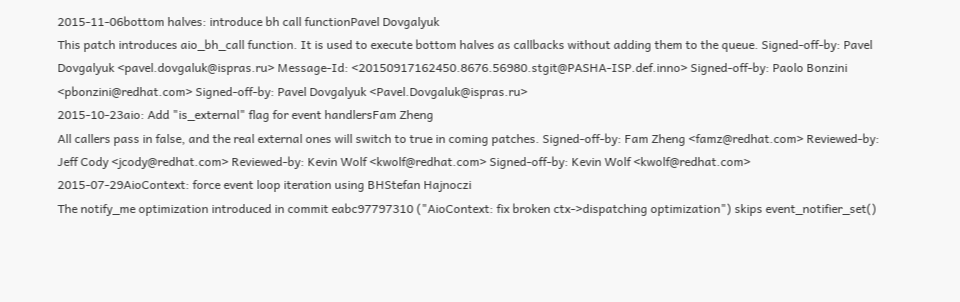2015-11-06bottom halves: introduce bh call functionPavel Dovgalyuk
This patch introduces aio_bh_call function. It is used to execute bottom halves as callbacks without adding them to the queue. Signed-off-by: Pavel Dovgalyuk <pavel.dovgaluk@ispras.ru> Message-Id: <20150917162450.8676.56980.stgit@PASHA-ISP.def.inno> Signed-off-by: Paolo Bonzini <pbonzini@redhat.com> Signed-off-by: Pavel Dovgalyuk <Pavel.Dovgaluk@ispras.ru>
2015-10-23aio: Add "is_external" flag for event handlersFam Zheng
All callers pass in false, and the real external ones will switch to true in coming patches. Signed-off-by: Fam Zheng <famz@redhat.com> Reviewed-by: Jeff Cody <jcody@redhat.com> Reviewed-by: Kevin Wolf <kwolf@redhat.com> Signed-off-by: Kevin Wolf <kwolf@redhat.com>
2015-07-29AioContext: force event loop iteration using BHStefan Hajnoczi
The notify_me optimization introduced in commit eabc97797310 ("AioContext: fix broken ctx->dispatching optimization") skips event_notifier_set()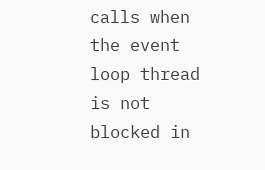calls when the event loop thread is not blocked in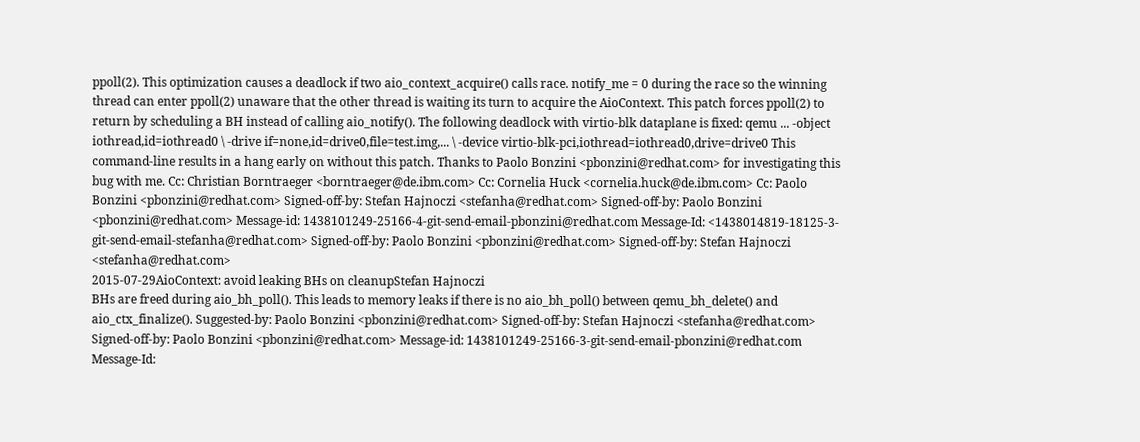ppoll(2). This optimization causes a deadlock if two aio_context_acquire() calls race. notify_me = 0 during the race so the winning thread can enter ppoll(2) unaware that the other thread is waiting its turn to acquire the AioContext. This patch forces ppoll(2) to return by scheduling a BH instead of calling aio_notify(). The following deadlock with virtio-blk dataplane is fixed: qemu ... -object iothread,id=iothread0 \ -drive if=none,id=drive0,file=test.img,... \ -device virtio-blk-pci,iothread=iothread0,drive=drive0 This command-line results in a hang early on without this patch. Thanks to Paolo Bonzini <pbonzini@redhat.com> for investigating this bug with me. Cc: Christian Borntraeger <borntraeger@de.ibm.com> Cc: Cornelia Huck <cornelia.huck@de.ibm.com> Cc: Paolo Bonzini <pbonzini@redhat.com> Signed-off-by: Stefan Hajnoczi <stefanha@redhat.com> Signed-off-by: Paolo Bonzini <pbonzini@redhat.com> Message-id: 1438101249-25166-4-git-send-email-pbonzini@redhat.com Message-Id: <1438014819-18125-3-git-send-email-stefanha@redhat.com> Signed-off-by: Paolo Bonzini <pbonzini@redhat.com> Signed-off-by: Stefan Hajnoczi <stefanha@redhat.com>
2015-07-29AioContext: avoid leaking BHs on cleanupStefan Hajnoczi
BHs are freed during aio_bh_poll(). This leads to memory leaks if there is no aio_bh_poll() between qemu_bh_delete() and aio_ctx_finalize(). Suggested-by: Paolo Bonzini <pbonzini@redhat.com> Signed-off-by: Stefan Hajnoczi <stefanha@redhat.com> Signed-off-by: Paolo Bonzini <pbonzini@redhat.com> Message-id: 1438101249-25166-3-git-send-email-pbonzini@redhat.com Message-Id: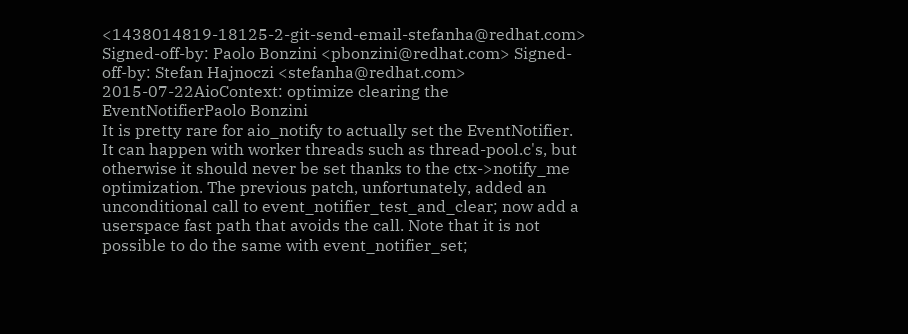<1438014819-18125-2-git-send-email-stefanha@redhat.com> Signed-off-by: Paolo Bonzini <pbonzini@redhat.com> Signed-off-by: Stefan Hajnoczi <stefanha@redhat.com>
2015-07-22AioContext: optimize clearing the EventNotifierPaolo Bonzini
It is pretty rare for aio_notify to actually set the EventNotifier. It can happen with worker threads such as thread-pool.c's, but otherwise it should never be set thanks to the ctx->notify_me optimization. The previous patch, unfortunately, added an unconditional call to event_notifier_test_and_clear; now add a userspace fast path that avoids the call. Note that it is not possible to do the same with event_notifier_set;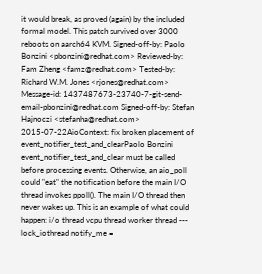it would break, as proved (again) by the included formal model. This patch survived over 3000 reboots on aarch64 KVM. Signed-off-by: Paolo Bonzini <pbonzini@redhat.com> Reviewed-by: Fam Zheng <famz@redhat.com> Tested-by: Richard W.M. Jones <rjones@redhat.com> Message-id: 1437487673-23740-7-git-send-email-pbonzini@redhat.com Signed-off-by: Stefan Hajnoczi <stefanha@redhat.com>
2015-07-22AioContext: fix broken placement of event_notifier_test_and_clearPaolo Bonzini
event_notifier_test_and_clear must be called before processing events. Otherwise, an aio_poll could "eat" the notification before the main I/O thread invokes ppoll(). The main I/O thread then never wakes up. This is an example of what could happen: i/o thread vcpu thread worker thread --- lock_iothread notify_me =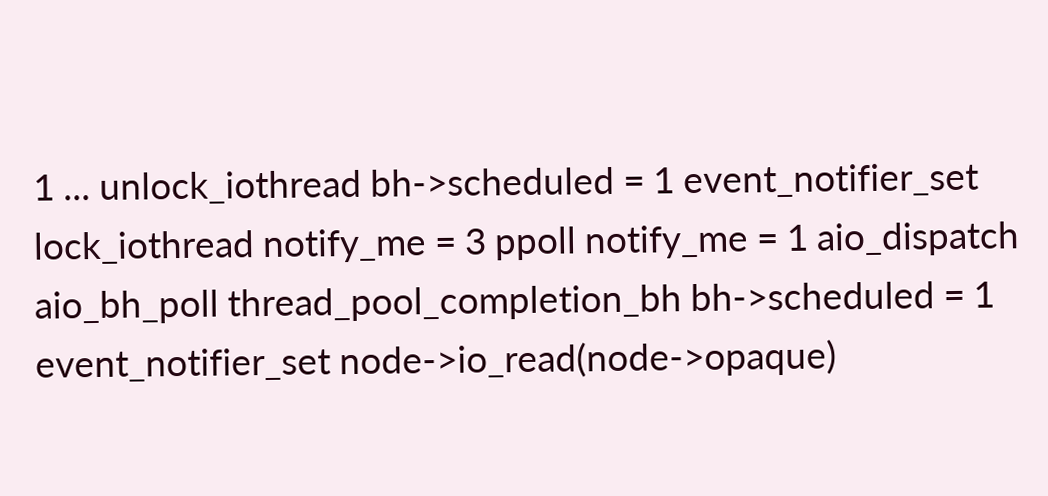1 ... unlock_iothread bh->scheduled = 1 event_notifier_set lock_iothread notify_me = 3 ppoll notify_me = 1 aio_dispatch aio_bh_poll thread_pool_completion_bh bh->scheduled = 1 event_notifier_set node->io_read(node->opaque)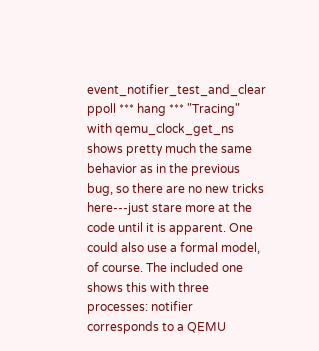event_notifier_test_and_clear ppoll *** hang *** "Tracing" with qemu_clock_get_ns shows pretty much the same behavior as in the previous bug, so there are no new tricks here---just stare more at the code until it is apparent. One could also use a formal model, of course. The included one shows this with three processes: notifier corresponds to a QEMU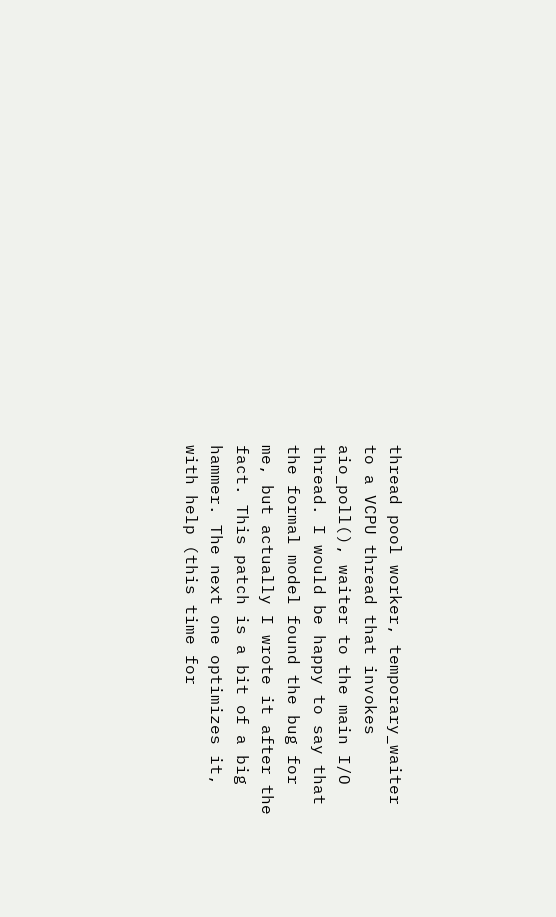thread pool worker, temporary_waiter to a VCPU thread that invokes aio_poll(), waiter to the main I/O thread. I would be happy to say that the formal model found the bug for me, but actually I wrote it after the fact. This patch is a bit of a big hammer. The next one optimizes it, with help (this time for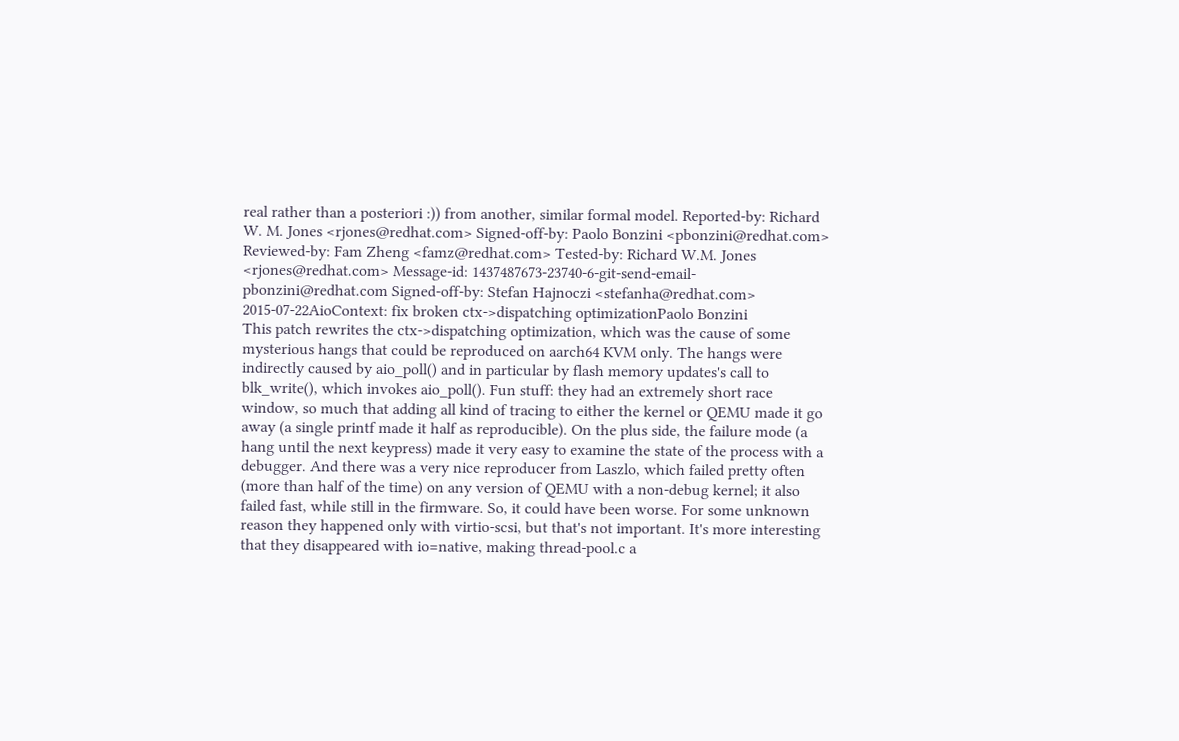real rather than a posteriori :)) from another, similar formal model. Reported-by: Richard W. M. Jones <rjones@redhat.com> Signed-off-by: Paolo Bonzini <pbonzini@redhat.com> Reviewed-by: Fam Zheng <famz@redhat.com> Tested-by: Richard W.M. Jones <rjones@redhat.com> Message-id: 1437487673-23740-6-git-send-email-pbonzini@redhat.com Signed-off-by: Stefan Hajnoczi <stefanha@redhat.com>
2015-07-22AioContext: fix broken ctx->dispatching optimizationPaolo Bonzini
This patch rewrites the ctx->dispatching optimization, which was the cause of some mysterious hangs that could be reproduced on aarch64 KVM only. The hangs were indirectly caused by aio_poll() and in particular by flash memory updates's call to blk_write(), which invokes aio_poll(). Fun stuff: they had an extremely short race window, so much that adding all kind of tracing to either the kernel or QEMU made it go away (a single printf made it half as reproducible). On the plus side, the failure mode (a hang until the next keypress) made it very easy to examine the state of the process with a debugger. And there was a very nice reproducer from Laszlo, which failed pretty often (more than half of the time) on any version of QEMU with a non-debug kernel; it also failed fast, while still in the firmware. So, it could have been worse. For some unknown reason they happened only with virtio-scsi, but that's not important. It's more interesting that they disappeared with io=native, making thread-pool.c a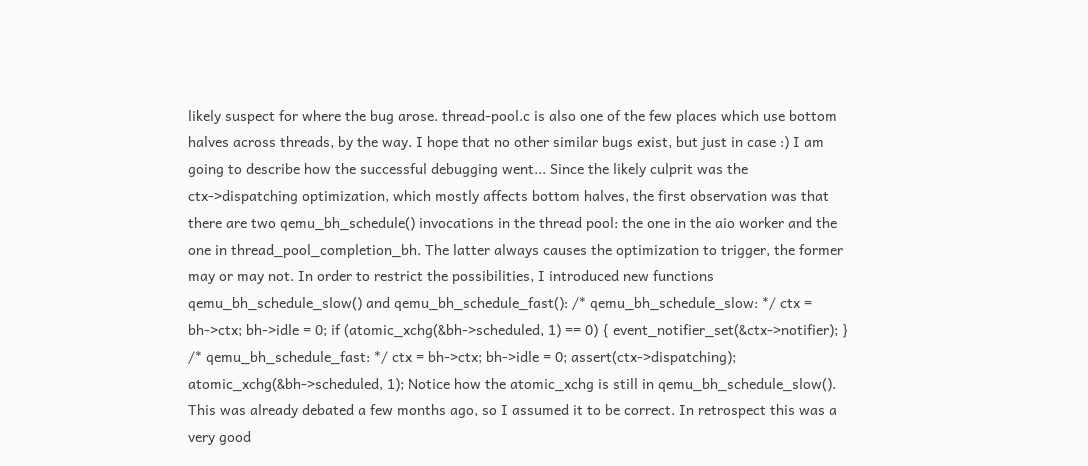likely suspect for where the bug arose. thread-pool.c is also one of the few places which use bottom halves across threads, by the way. I hope that no other similar bugs exist, but just in case :) I am going to describe how the successful debugging went... Since the likely culprit was the ctx->dispatching optimization, which mostly affects bottom halves, the first observation was that there are two qemu_bh_schedule() invocations in the thread pool: the one in the aio worker and the one in thread_pool_completion_bh. The latter always causes the optimization to trigger, the former may or may not. In order to restrict the possibilities, I introduced new functions qemu_bh_schedule_slow() and qemu_bh_schedule_fast(): /* qemu_bh_schedule_slow: */ ctx = bh->ctx; bh->idle = 0; if (atomic_xchg(&bh->scheduled, 1) == 0) { event_notifier_set(&ctx->notifier); } /* qemu_bh_schedule_fast: */ ctx = bh->ctx; bh->idle = 0; assert(ctx->dispatching); atomic_xchg(&bh->scheduled, 1); Notice how the atomic_xchg is still in qemu_bh_schedule_slow(). This was already debated a few months ago, so I assumed it to be correct. In retrospect this was a very good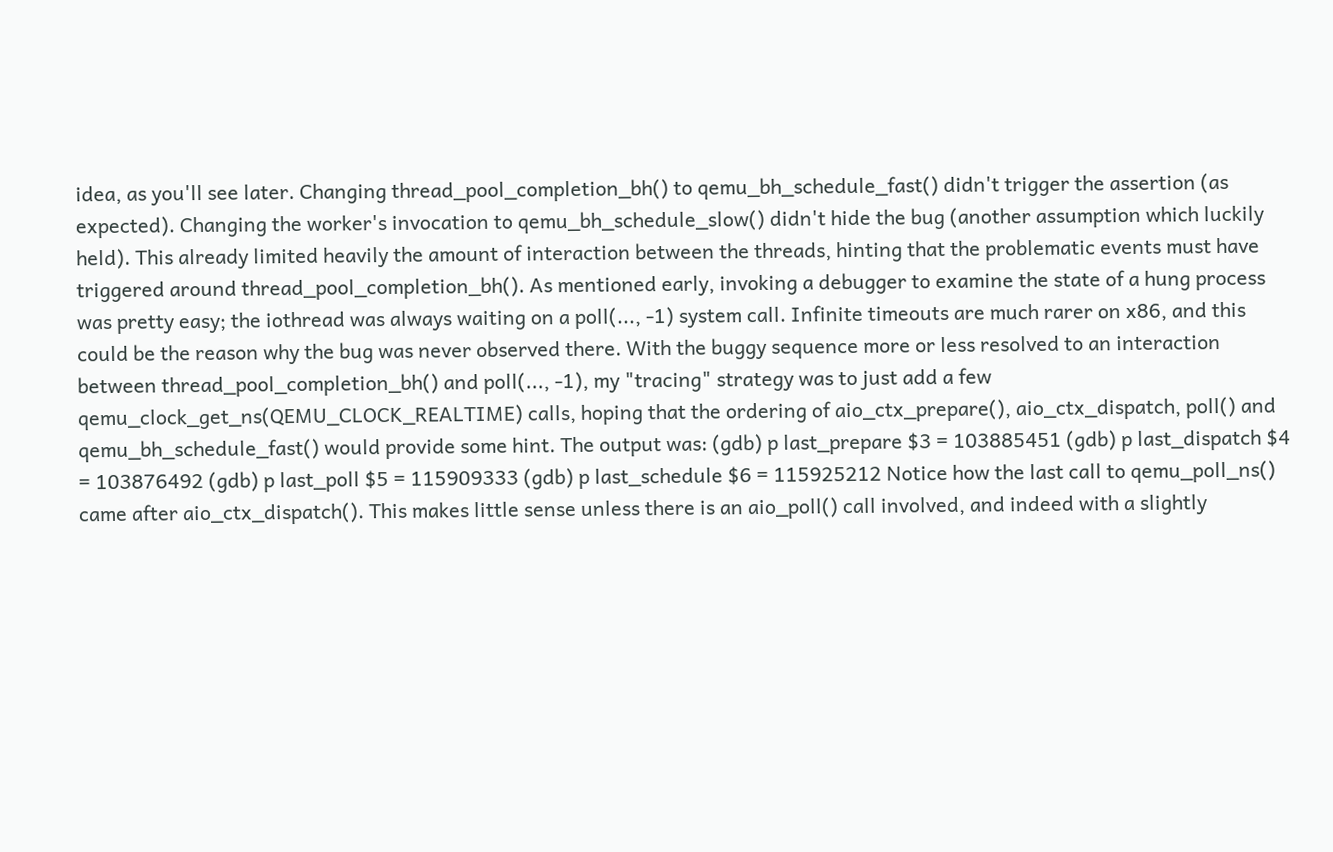idea, as you'll see later. Changing thread_pool_completion_bh() to qemu_bh_schedule_fast() didn't trigger the assertion (as expected). Changing the worker's invocation to qemu_bh_schedule_slow() didn't hide the bug (another assumption which luckily held). This already limited heavily the amount of interaction between the threads, hinting that the problematic events must have triggered around thread_pool_completion_bh(). As mentioned early, invoking a debugger to examine the state of a hung process was pretty easy; the iothread was always waiting on a poll(..., -1) system call. Infinite timeouts are much rarer on x86, and this could be the reason why the bug was never observed there. With the buggy sequence more or less resolved to an interaction between thread_pool_completion_bh() and poll(..., -1), my "tracing" strategy was to just add a few qemu_clock_get_ns(QEMU_CLOCK_REALTIME) calls, hoping that the ordering of aio_ctx_prepare(), aio_ctx_dispatch, poll() and qemu_bh_schedule_fast() would provide some hint. The output was: (gdb) p last_prepare $3 = 103885451 (gdb) p last_dispatch $4 = 103876492 (gdb) p last_poll $5 = 115909333 (gdb) p last_schedule $6 = 115925212 Notice how the last call to qemu_poll_ns() came after aio_ctx_dispatch(). This makes little sense unless there is an aio_poll() call involved, and indeed with a slightly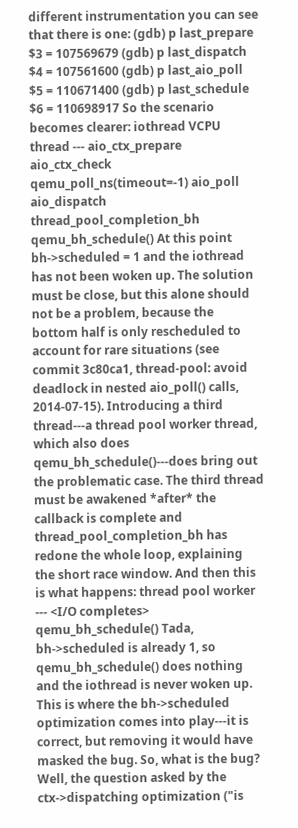different instrumentation you can see that there is one: (gdb) p last_prepare $3 = 107569679 (gdb) p last_dispatch $4 = 107561600 (gdb) p last_aio_poll $5 = 110671400 (gdb) p last_schedule $6 = 110698917 So the scenario becomes clearer: iothread VCPU thread --- aio_ctx_prepare aio_ctx_check qemu_poll_ns(timeout=-1) aio_poll aio_dispatch thread_pool_completion_bh qemu_bh_schedule() At this point bh->scheduled = 1 and the iothread has not been woken up. The solution must be close, but this alone should not be a problem, because the bottom half is only rescheduled to account for rare situations (see commit 3c80ca1, thread-pool: avoid deadlock in nested aio_poll() calls, 2014-07-15). Introducing a third thread---a thread pool worker thread, which also does qemu_bh_schedule()---does bring out the problematic case. The third thread must be awakened *after* the callback is complete and thread_pool_completion_bh has redone the whole loop, explaining the short race window. And then this is what happens: thread pool worker --- <I/O completes> qemu_bh_schedule() Tada, bh->scheduled is already 1, so qemu_bh_schedule() does nothing and the iothread is never woken up. This is where the bh->scheduled optimization comes into play---it is correct, but removing it would have masked the bug. So, what is the bug? Well, the question asked by the ctx->dispatching optimization ("is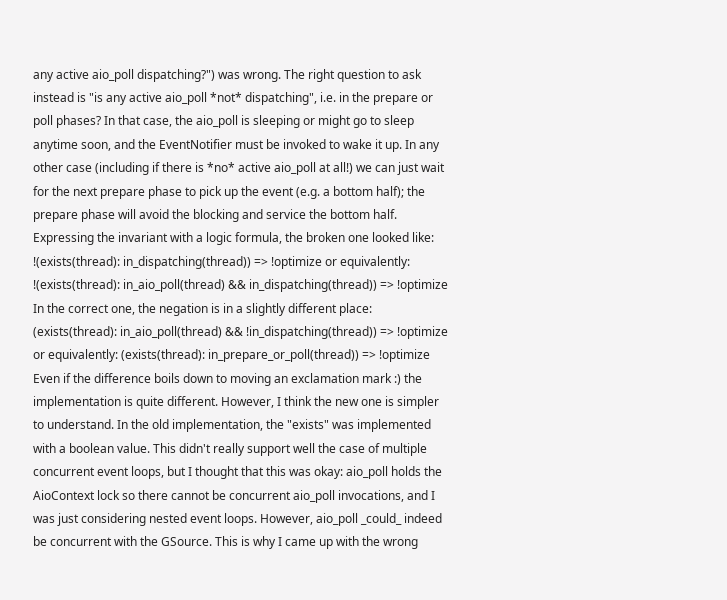any active aio_poll dispatching?") was wrong. The right question to ask instead is "is any active aio_poll *not* dispatching", i.e. in the prepare or poll phases? In that case, the aio_poll is sleeping or might go to sleep anytime soon, and the EventNotifier must be invoked to wake it up. In any other case (including if there is *no* active aio_poll at all!) we can just wait for the next prepare phase to pick up the event (e.g. a bottom half); the prepare phase will avoid the blocking and service the bottom half. Expressing the invariant with a logic formula, the broken one looked like: !(exists(thread): in_dispatching(thread)) => !optimize or equivalently: !(exists(thread): in_aio_poll(thread) && in_dispatching(thread)) => !optimize In the correct one, the negation is in a slightly different place: (exists(thread): in_aio_poll(thread) && !in_dispatching(thread)) => !optimize or equivalently: (exists(thread): in_prepare_or_poll(thread)) => !optimize Even if the difference boils down to moving an exclamation mark :) the implementation is quite different. However, I think the new one is simpler to understand. In the old implementation, the "exists" was implemented with a boolean value. This didn't really support well the case of multiple concurrent event loops, but I thought that this was okay: aio_poll holds the AioContext lock so there cannot be concurrent aio_poll invocations, and I was just considering nested event loops. However, aio_poll _could_ indeed be concurrent with the GSource. This is why I came up with the wrong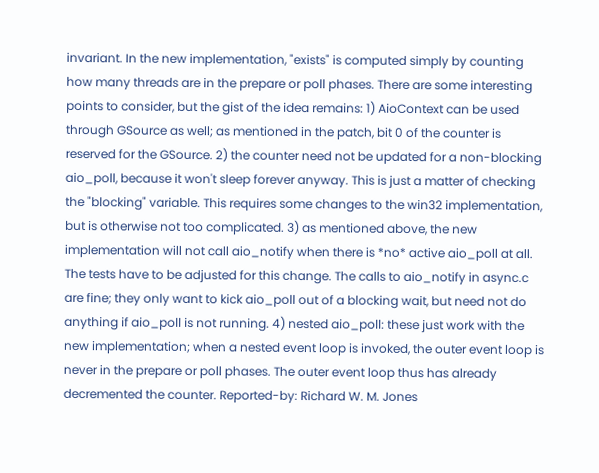invariant. In the new implementation, "exists" is computed simply by counting how many threads are in the prepare or poll phases. There are some interesting points to consider, but the gist of the idea remains: 1) AioContext can be used through GSource as well; as mentioned in the patch, bit 0 of the counter is reserved for the GSource. 2) the counter need not be updated for a non-blocking aio_poll, because it won't sleep forever anyway. This is just a matter of checking the "blocking" variable. This requires some changes to the win32 implementation, but is otherwise not too complicated. 3) as mentioned above, the new implementation will not call aio_notify when there is *no* active aio_poll at all. The tests have to be adjusted for this change. The calls to aio_notify in async.c are fine; they only want to kick aio_poll out of a blocking wait, but need not do anything if aio_poll is not running. 4) nested aio_poll: these just work with the new implementation; when a nested event loop is invoked, the outer event loop is never in the prepare or poll phases. The outer event loop thus has already decremented the counter. Reported-by: Richard W. M. Jones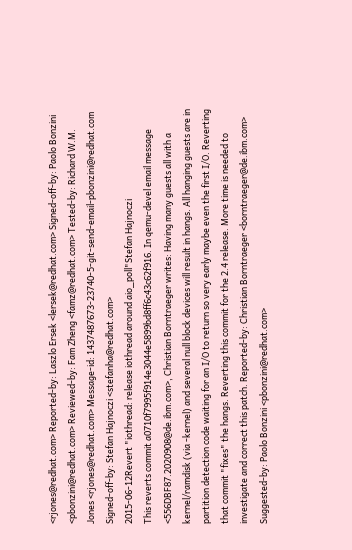<rjones@redhat.com> Reported-by: Laszlo Ersek <lersek@redhat.com> Signed-off-by: Paolo Bonzini <pbonzini@redhat.com> Reviewed-by: Fam Zheng <famz@redhat.com> Tested-by: Richard W.M. Jones <rjones@redhat.com> Message-id: 1437487673-23740-5-git-send-email-pbonzini@redhat.com Signed-off-by: Stefan Hajnoczi <stefanha@redhat.com>
2015-06-12Revert "iothread: release iothread around aio_poll"Stefan Hajnoczi
This reverts commit a0710f7995f914e3044e5899bd8ff6c43c62f916. In qemu-devel email message <556DBF87.2020908@de.ibm.com>, Christian Borntraeger writes: Having many guests all with a kernel/ramdisk (via -kernel) and several null block devices will result in hangs. All hanging guests are in partition detection code waiting for an I/O to return so very early maybe even the first I/O. Reverting that commit "fixes" the hangs. Reverting this commit for the 2.4 release. More time is needed to investigate and correct this patch. Reported-by: Christian Borntraeger <borntraeger@de.ibm.com> Suggested-by: Paolo Bonzini <pbonzini@redhat.com>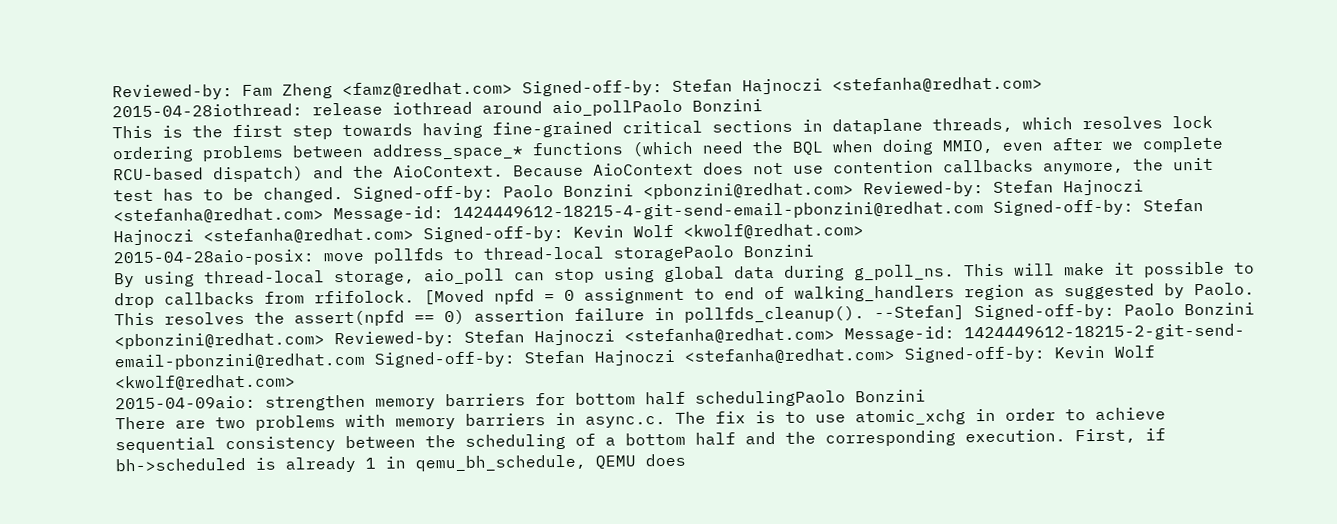Reviewed-by: Fam Zheng <famz@redhat.com> Signed-off-by: Stefan Hajnoczi <stefanha@redhat.com>
2015-04-28iothread: release iothread around aio_pollPaolo Bonzini
This is the first step towards having fine-grained critical sections in dataplane threads, which resolves lock ordering problems between address_space_* functions (which need the BQL when doing MMIO, even after we complete RCU-based dispatch) and the AioContext. Because AioContext does not use contention callbacks anymore, the unit test has to be changed. Signed-off-by: Paolo Bonzini <pbonzini@redhat.com> Reviewed-by: Stefan Hajnoczi <stefanha@redhat.com> Message-id: 1424449612-18215-4-git-send-email-pbonzini@redhat.com Signed-off-by: Stefan Hajnoczi <stefanha@redhat.com> Signed-off-by: Kevin Wolf <kwolf@redhat.com>
2015-04-28aio-posix: move pollfds to thread-local storagePaolo Bonzini
By using thread-local storage, aio_poll can stop using global data during g_poll_ns. This will make it possible to drop callbacks from rfifolock. [Moved npfd = 0 assignment to end of walking_handlers region as suggested by Paolo. This resolves the assert(npfd == 0) assertion failure in pollfds_cleanup(). --Stefan] Signed-off-by: Paolo Bonzini <pbonzini@redhat.com> Reviewed-by: Stefan Hajnoczi <stefanha@redhat.com> Message-id: 1424449612-18215-2-git-send-email-pbonzini@redhat.com Signed-off-by: Stefan Hajnoczi <stefanha@redhat.com> Signed-off-by: Kevin Wolf <kwolf@redhat.com>
2015-04-09aio: strengthen memory barriers for bottom half schedulingPaolo Bonzini
There are two problems with memory barriers in async.c. The fix is to use atomic_xchg in order to achieve sequential consistency between the scheduling of a bottom half and the corresponding execution. First, if bh->scheduled is already 1 in qemu_bh_schedule, QEMU does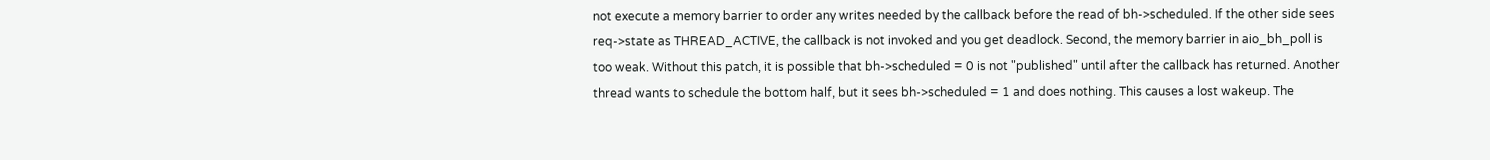not execute a memory barrier to order any writes needed by the callback before the read of bh->scheduled. If the other side sees req->state as THREAD_ACTIVE, the callback is not invoked and you get deadlock. Second, the memory barrier in aio_bh_poll is too weak. Without this patch, it is possible that bh->scheduled = 0 is not "published" until after the callback has returned. Another thread wants to schedule the bottom half, but it sees bh->scheduled = 1 and does nothing. This causes a lost wakeup. The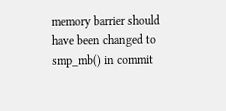memory barrier should have been changed to smp_mb() in commit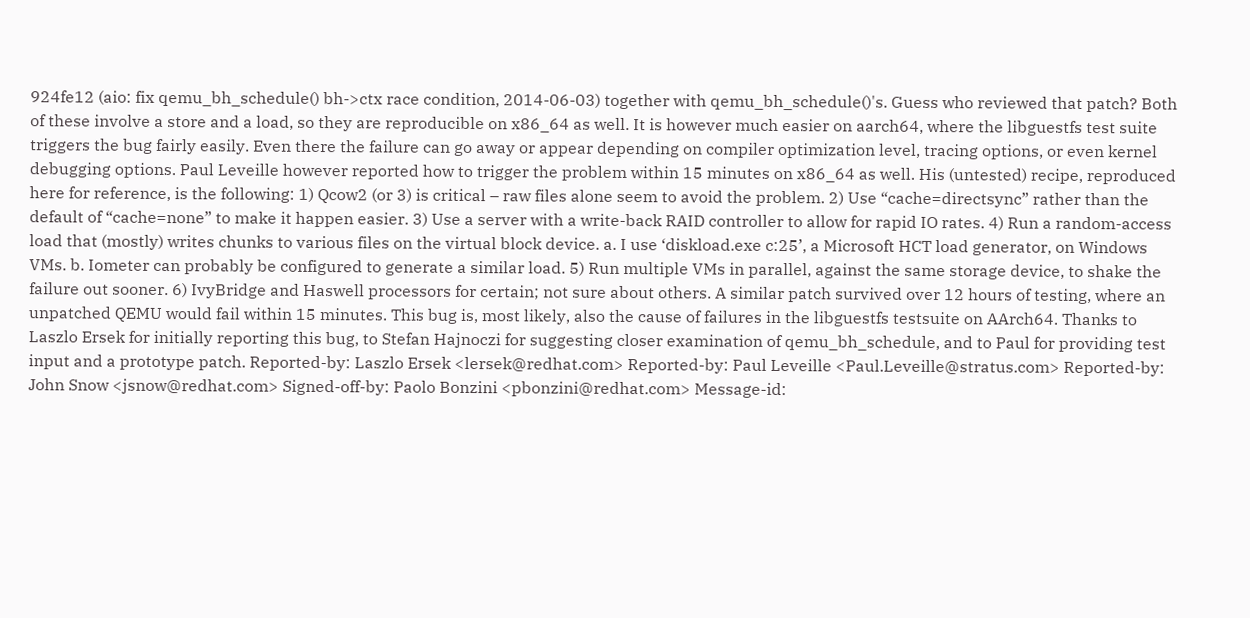924fe12 (aio: fix qemu_bh_schedule() bh->ctx race condition, 2014-06-03) together with qemu_bh_schedule()'s. Guess who reviewed that patch? Both of these involve a store and a load, so they are reproducible on x86_64 as well. It is however much easier on aarch64, where the libguestfs test suite triggers the bug fairly easily. Even there the failure can go away or appear depending on compiler optimization level, tracing options, or even kernel debugging options. Paul Leveille however reported how to trigger the problem within 15 minutes on x86_64 as well. His (untested) recipe, reproduced here for reference, is the following: 1) Qcow2 (or 3) is critical – raw files alone seem to avoid the problem. 2) Use “cache=directsync” rather than the default of “cache=none” to make it happen easier. 3) Use a server with a write-back RAID controller to allow for rapid IO rates. 4) Run a random-access load that (mostly) writes chunks to various files on the virtual block device. a. I use ‘diskload.exe c:25’, a Microsoft HCT load generator, on Windows VMs. b. Iometer can probably be configured to generate a similar load. 5) Run multiple VMs in parallel, against the same storage device, to shake the failure out sooner. 6) IvyBridge and Haswell processors for certain; not sure about others. A similar patch survived over 12 hours of testing, where an unpatched QEMU would fail within 15 minutes. This bug is, most likely, also the cause of failures in the libguestfs testsuite on AArch64. Thanks to Laszlo Ersek for initially reporting this bug, to Stefan Hajnoczi for suggesting closer examination of qemu_bh_schedule, and to Paul for providing test input and a prototype patch. Reported-by: Laszlo Ersek <lersek@redhat.com> Reported-by: Paul Leveille <Paul.Leveille@stratus.com> Reported-by: John Snow <jsnow@redhat.com> Signed-off-by: Paolo Bonzini <pbonzini@redhat.com> Message-id: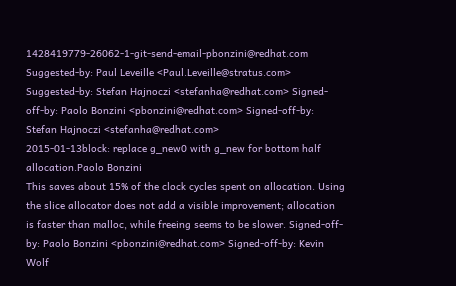1428419779-26062-1-git-send-email-pbonzini@redhat.com Suggested-by: Paul Leveille <Paul.Leveille@stratus.com> Suggested-by: Stefan Hajnoczi <stefanha@redhat.com> Signed-off-by: Paolo Bonzini <pbonzini@redhat.com> Signed-off-by: Stefan Hajnoczi <stefanha@redhat.com>
2015-01-13block: replace g_new0 with g_new for bottom half allocation.Paolo Bonzini
This saves about 15% of the clock cycles spent on allocation. Using the slice allocator does not add a visible improvement; allocation is faster than malloc, while freeing seems to be slower. Signed-off-by: Paolo Bonzini <pbonzini@redhat.com> Signed-off-by: Kevin Wolf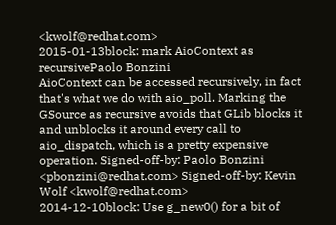<kwolf@redhat.com>
2015-01-13block: mark AioContext as recursivePaolo Bonzini
AioContext can be accessed recursively, in fact that's what we do with aio_poll. Marking the GSource as recursive avoids that GLib blocks it and unblocks it around every call to aio_dispatch, which is a pretty expensive operation. Signed-off-by: Paolo Bonzini <pbonzini@redhat.com> Signed-off-by: Kevin Wolf <kwolf@redhat.com>
2014-12-10block: Use g_new0() for a bit of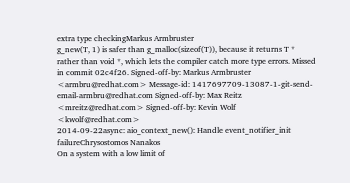extra type checkingMarkus Armbruster
g_new(T, 1) is safer than g_malloc(sizeof(T)), because it returns T * rather than void *, which lets the compiler catch more type errors. Missed in commit 02c4f26. Signed-off-by: Markus Armbruster <armbru@redhat.com> Message-id: 1417697709-13087-1-git-send-email-armbru@redhat.com Signed-off-by: Max Reitz <mreitz@redhat.com> Signed-off-by: Kevin Wolf <kwolf@redhat.com>
2014-09-22async: aio_context_new(): Handle event_notifier_init failureChrysostomos Nanakos
On a system with a low limit of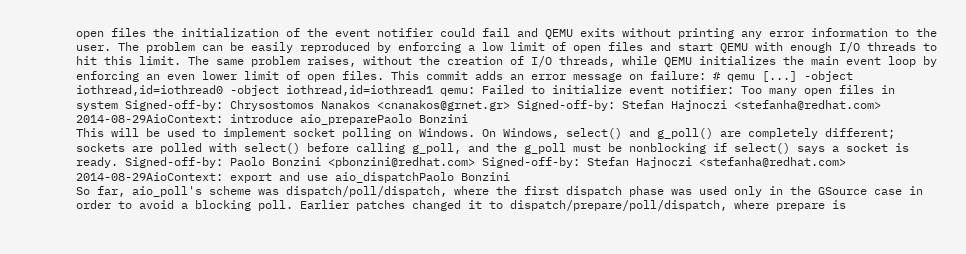open files the initialization of the event notifier could fail and QEMU exits without printing any error information to the user. The problem can be easily reproduced by enforcing a low limit of open files and start QEMU with enough I/O threads to hit this limit. The same problem raises, without the creation of I/O threads, while QEMU initializes the main event loop by enforcing an even lower limit of open files. This commit adds an error message on failure: # qemu [...] -object iothread,id=iothread0 -object iothread,id=iothread1 qemu: Failed to initialize event notifier: Too many open files in system Signed-off-by: Chrysostomos Nanakos <cnanakos@grnet.gr> Signed-off-by: Stefan Hajnoczi <stefanha@redhat.com>
2014-08-29AioContext: introduce aio_preparePaolo Bonzini
This will be used to implement socket polling on Windows. On Windows, select() and g_poll() are completely different; sockets are polled with select() before calling g_poll, and the g_poll must be nonblocking if select() says a socket is ready. Signed-off-by: Paolo Bonzini <pbonzini@redhat.com> Signed-off-by: Stefan Hajnoczi <stefanha@redhat.com>
2014-08-29AioContext: export and use aio_dispatchPaolo Bonzini
So far, aio_poll's scheme was dispatch/poll/dispatch, where the first dispatch phase was used only in the GSource case in order to avoid a blocking poll. Earlier patches changed it to dispatch/prepare/poll/dispatch, where prepare is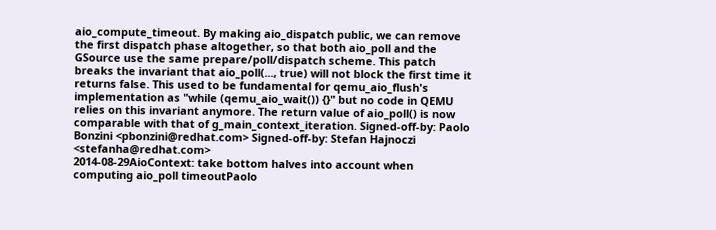aio_compute_timeout. By making aio_dispatch public, we can remove the first dispatch phase altogether, so that both aio_poll and the GSource use the same prepare/poll/dispatch scheme. This patch breaks the invariant that aio_poll(..., true) will not block the first time it returns false. This used to be fundamental for qemu_aio_flush's implementation as "while (qemu_aio_wait()) {}" but no code in QEMU relies on this invariant anymore. The return value of aio_poll() is now comparable with that of g_main_context_iteration. Signed-off-by: Paolo Bonzini <pbonzini@redhat.com> Signed-off-by: Stefan Hajnoczi <stefanha@redhat.com>
2014-08-29AioContext: take bottom halves into account when computing aio_poll timeoutPaolo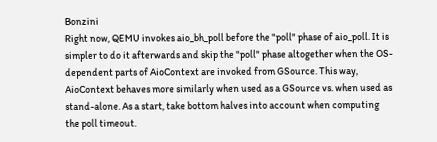Bonzini
Right now, QEMU invokes aio_bh_poll before the "poll" phase of aio_poll. It is simpler to do it afterwards and skip the "poll" phase altogether when the OS-dependent parts of AioContext are invoked from GSource. This way, AioContext behaves more similarly when used as a GSource vs. when used as stand-alone. As a start, take bottom halves into account when computing the poll timeout.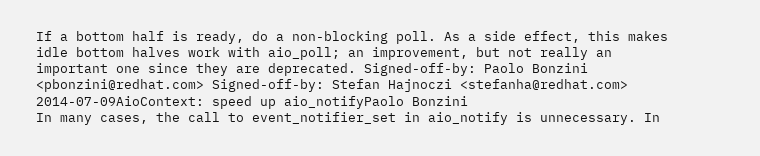If a bottom half is ready, do a non-blocking poll. As a side effect, this makes idle bottom halves work with aio_poll; an improvement, but not really an important one since they are deprecated. Signed-off-by: Paolo Bonzini <pbonzini@redhat.com> Signed-off-by: Stefan Hajnoczi <stefanha@redhat.com>
2014-07-09AioContext: speed up aio_notifyPaolo Bonzini
In many cases, the call to event_notifier_set in aio_notify is unnecessary. In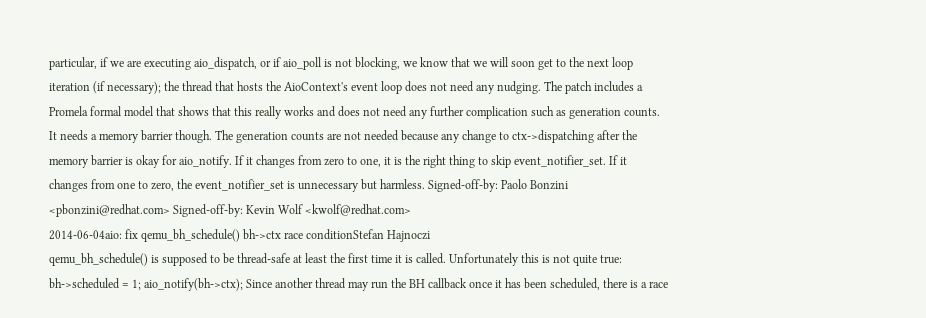particular, if we are executing aio_dispatch, or if aio_poll is not blocking, we know that we will soon get to the next loop iteration (if necessary); the thread that hosts the AioContext's event loop does not need any nudging. The patch includes a Promela formal model that shows that this really works and does not need any further complication such as generation counts. It needs a memory barrier though. The generation counts are not needed because any change to ctx->dispatching after the memory barrier is okay for aio_notify. If it changes from zero to one, it is the right thing to skip event_notifier_set. If it changes from one to zero, the event_notifier_set is unnecessary but harmless. Signed-off-by: Paolo Bonzini <pbonzini@redhat.com> Signed-off-by: Kevin Wolf <kwolf@redhat.com>
2014-06-04aio: fix qemu_bh_schedule() bh->ctx race conditionStefan Hajnoczi
qemu_bh_schedule() is supposed to be thread-safe at least the first time it is called. Unfortunately this is not quite true: bh->scheduled = 1; aio_notify(bh->ctx); Since another thread may run the BH callback once it has been scheduled, there is a race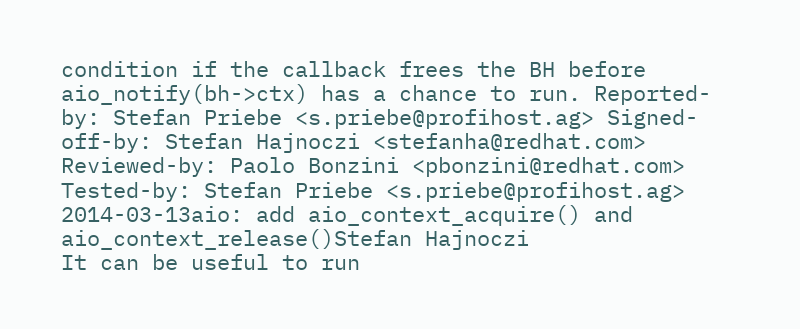condition if the callback frees the BH before aio_notify(bh->ctx) has a chance to run. Reported-by: Stefan Priebe <s.priebe@profihost.ag> Signed-off-by: Stefan Hajnoczi <stefanha@redhat.com> Reviewed-by: Paolo Bonzini <pbonzini@redhat.com> Tested-by: Stefan Priebe <s.priebe@profihost.ag>
2014-03-13aio: add aio_context_acquire() and aio_context_release()Stefan Hajnoczi
It can be useful to run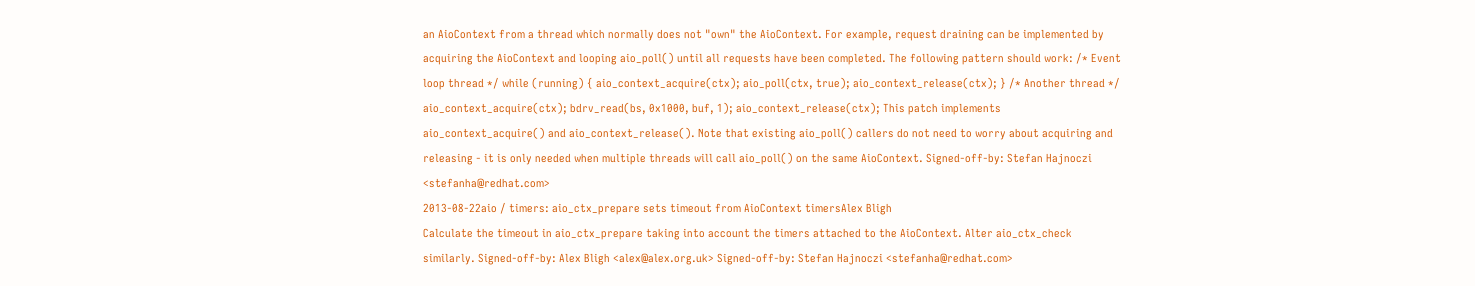an AioContext from a thread which normally does not "own" the AioContext. For example, request draining can be implemented by acquiring the AioContext and looping aio_poll() until all requests have been completed. The following pattern should work: /* Event loop thread */ while (running) { aio_context_acquire(ctx); aio_poll(ctx, true); aio_context_release(ctx); } /* Another thread */ aio_context_acquire(ctx); bdrv_read(bs, 0x1000, buf, 1); aio_context_release(ctx); This patch implements aio_context_acquire() and aio_context_release(). Note that existing aio_poll() callers do not need to worry about acquiring and releasing - it is only needed when multiple threads will call aio_poll() on the same AioContext. Signed-off-by: Stefan Hajnoczi <stefanha@redhat.com>
2013-08-22aio / timers: aio_ctx_prepare sets timeout from AioContext timersAlex Bligh
Calculate the timeout in aio_ctx_prepare taking into account the timers attached to the AioContext. Alter aio_ctx_check similarly. Signed-off-by: Alex Bligh <alex@alex.org.uk> Signed-off-by: Stefan Hajnoczi <stefanha@redhat.com>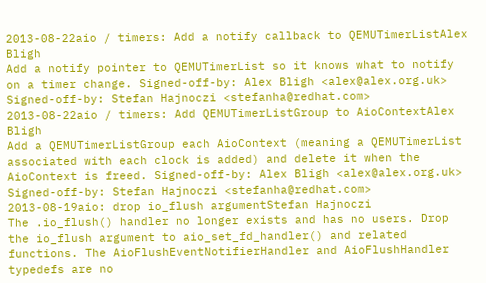2013-08-22aio / timers: Add a notify callback to QEMUTimerListAlex Bligh
Add a notify pointer to QEMUTimerList so it knows what to notify on a timer change. Signed-off-by: Alex Bligh <alex@alex.org.uk> Signed-off-by: Stefan Hajnoczi <stefanha@redhat.com>
2013-08-22aio / timers: Add QEMUTimerListGroup to AioContextAlex Bligh
Add a QEMUTimerListGroup each AioContext (meaning a QEMUTimerList associated with each clock is added) and delete it when the AioContext is freed. Signed-off-by: Alex Bligh <alex@alex.org.uk> Signed-off-by: Stefan Hajnoczi <stefanha@redhat.com>
2013-08-19aio: drop io_flush argumentStefan Hajnoczi
The .io_flush() handler no longer exists and has no users. Drop the io_flush argument to aio_set_fd_handler() and related functions. The AioFlushEventNotifierHandler and AioFlushHandler typedefs are no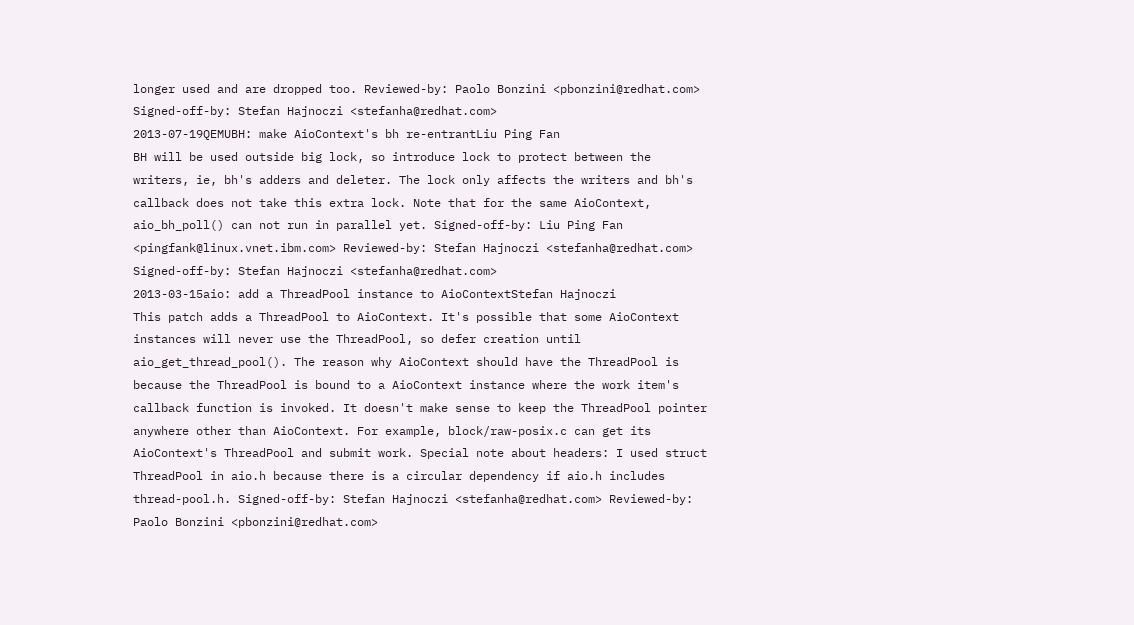longer used and are dropped too. Reviewed-by: Paolo Bonzini <pbonzini@redhat.com> Signed-off-by: Stefan Hajnoczi <stefanha@redhat.com>
2013-07-19QEMUBH: make AioContext's bh re-entrantLiu Ping Fan
BH will be used outside big lock, so introduce lock to protect between the writers, ie, bh's adders and deleter. The lock only affects the writers and bh's callback does not take this extra lock. Note that for the same AioContext, aio_bh_poll() can not run in parallel yet. Signed-off-by: Liu Ping Fan <pingfank@linux.vnet.ibm.com> Reviewed-by: Stefan Hajnoczi <stefanha@redhat.com> Signed-off-by: Stefan Hajnoczi <stefanha@redhat.com>
2013-03-15aio: add a ThreadPool instance to AioContextStefan Hajnoczi
This patch adds a ThreadPool to AioContext. It's possible that some AioContext instances will never use the ThreadPool, so defer creation until aio_get_thread_pool(). The reason why AioContext should have the ThreadPool is because the ThreadPool is bound to a AioContext instance where the work item's callback function is invoked. It doesn't make sense to keep the ThreadPool pointer anywhere other than AioContext. For example, block/raw-posix.c can get its AioContext's ThreadPool and submit work. Special note about headers: I used struct ThreadPool in aio.h because there is a circular dependency if aio.h includes thread-pool.h. Signed-off-by: Stefan Hajnoczi <stefanha@redhat.com> Reviewed-by: Paolo Bonzini <pbonzini@redhat.com>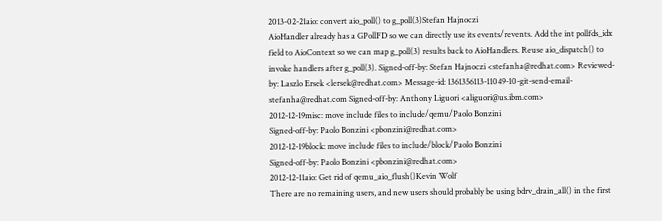2013-02-21aio: convert aio_poll() to g_poll(3)Stefan Hajnoczi
AioHandler already has a GPollFD so we can directly use its events/revents. Add the int pollfds_idx field to AioContext so we can map g_poll(3) results back to AioHandlers. Reuse aio_dispatch() to invoke handlers after g_poll(3). Signed-off-by: Stefan Hajnoczi <stefanha@redhat.com> Reviewed-by: Laszlo Ersek <lersek@redhat.com> Message-id: 1361356113-11049-10-git-send-email-stefanha@redhat.com Signed-off-by: Anthony Liguori <aliguori@us.ibm.com>
2012-12-19misc: move include files to include/qemu/Paolo Bonzini
Signed-off-by: Paolo Bonzini <pbonzini@redhat.com>
2012-12-19block: move include files to include/block/Paolo Bonzini
Signed-off-by: Paolo Bonzini <pbonzini@redhat.com>
2012-12-11aio: Get rid of qemu_aio_flush()Kevin Wolf
There are no remaining users, and new users should probably be using bdrv_drain_all() in the first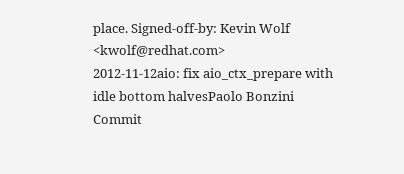place. Signed-off-by: Kevin Wolf <kwolf@redhat.com>
2012-11-12aio: fix aio_ctx_prepare with idle bottom halvesPaolo Bonzini
Commit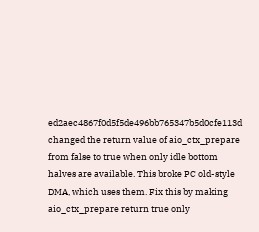ed2aec4867f0d5f5de496bb765347b5d0cfe113d changed the return value of aio_ctx_prepare from false to true when only idle bottom halves are available. This broke PC old-style DMA, which uses them. Fix this by making aio_ctx_prepare return true only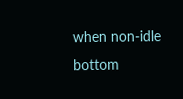when non-idle bottom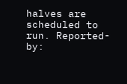halves are scheduled to run. Reported-by: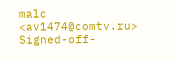malc <av1474@comtv.ru> Signed-off-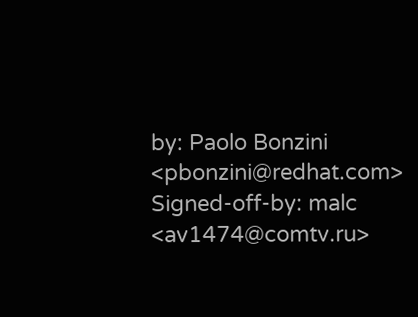by: Paolo Bonzini <pbonzini@redhat.com> Signed-off-by: malc <av1474@comtv.ru>